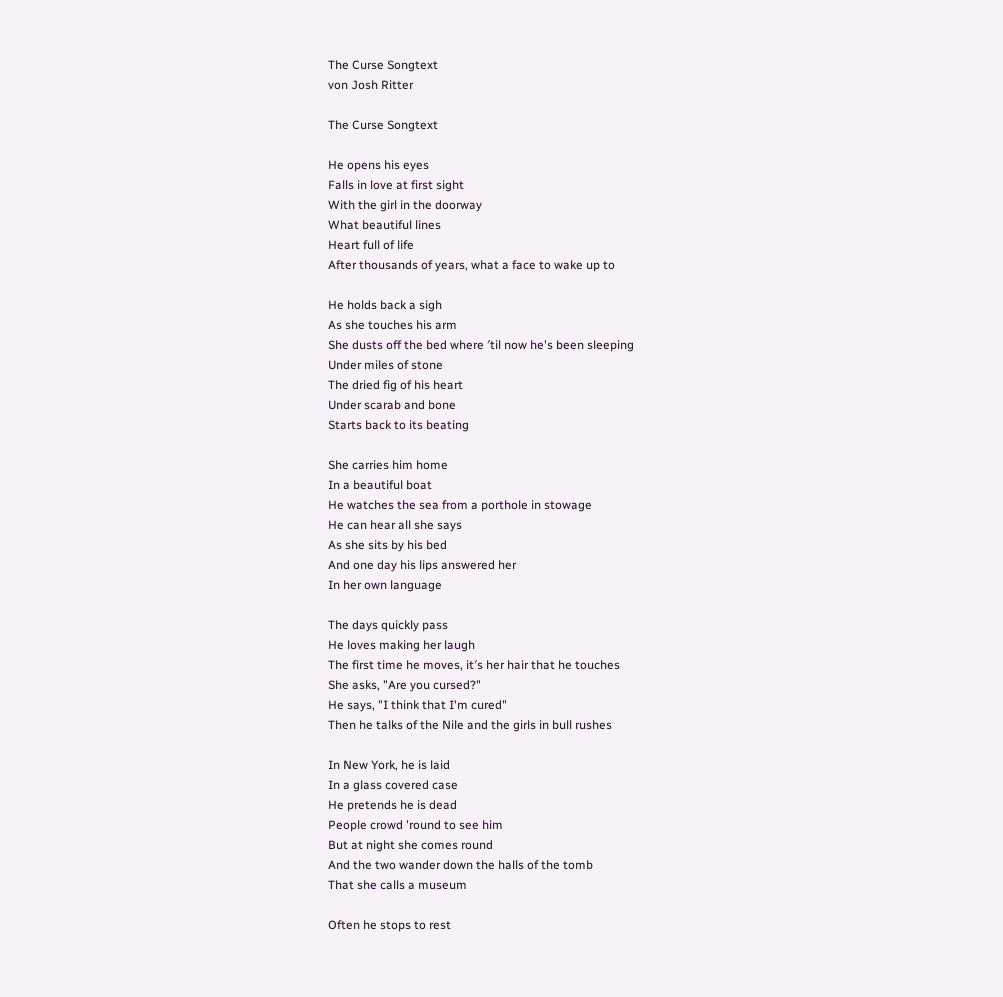The Curse Songtext
von Josh Ritter

The Curse Songtext

He opens his eyes
Falls in love at first sight
With the girl in the doorway
What beautiful lines
Heart full of life
After thousands of years, what a face to wake up to

He holds back a sigh
As she touches his arm
She dusts off the bed where ′til now he's been sleeping
Under miles of stone
The dried fig of his heart
Under scarab and bone
Starts back to its beating

She carries him home
In a beautiful boat
He watches the sea from a porthole in stowage
He can hear all she says
As she sits by his bed
And one day his lips answered her
In her own language

The days quickly pass
He loves making her laugh
The first time he moves, it′s her hair that he touches
She asks, "Are you cursed?"
He says, "I think that I'm cured"
Then he talks of the Nile and the girls in bull rushes

In New York, he is laid
In a glass covered case
He pretends he is dead
People crowd 'round to see him
But at night she comes round
And the two wander down the halls of the tomb
That she calls a museum

Often he stops to rest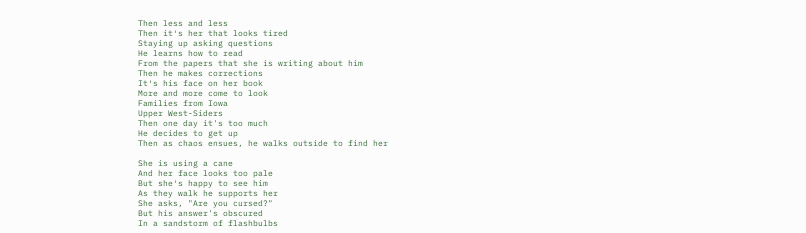Then less and less
Then it′s her that looks tired
Staying up asking questions
He learns how to read
From the papers that she is writing about him
Then he makes corrections
It′s his face on her book
More and more come to look
Families from Iowa
Upper West-Siders
Then one day it's too much
He decides to get up
Then as chaos ensues, he walks outside to find her

She is using a cane
And her face looks too pale
But she′s happy to see him
As they walk he supports her
She asks, "Are you cursed?"
But his answer's obscured
In a sandstorm of flashbulbs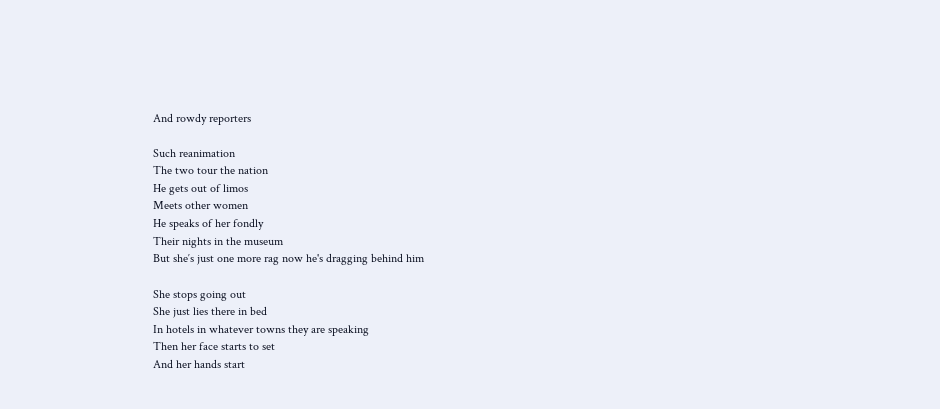And rowdy reporters

Such reanimation
The two tour the nation
He gets out of limos
Meets other women
He speaks of her fondly
Their nights in the museum
But she′s just one more rag now he's dragging behind him

She stops going out
She just lies there in bed
In hotels in whatever towns they are speaking
Then her face starts to set
And her hands start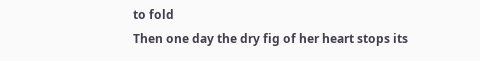to fold
Then one day the dry fig of her heart stops its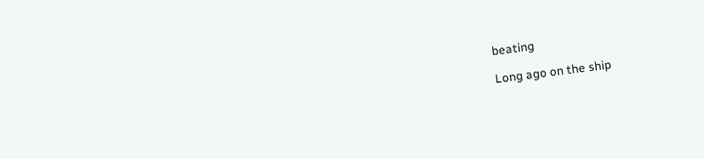beating

Long ago on the ship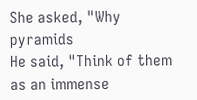She asked, "Why pyramids
He said, "Think of them as an immense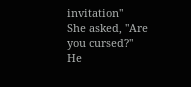invitation"
She asked, "Are you cursed?"
He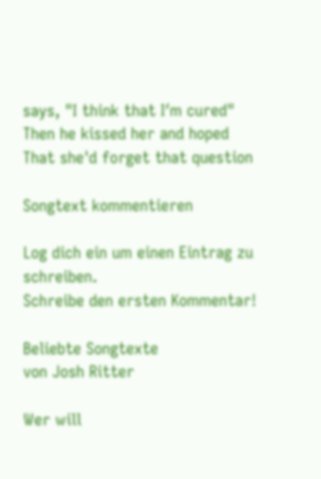says, "I think that I′m cured"
Then he kissed her and hoped
That she'd forget that question

Songtext kommentieren

Log dich ein um einen Eintrag zu schreiben.
Schreibe den ersten Kommentar!

Beliebte Songtexte
von Josh Ritter

Wer will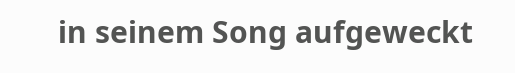in seinem Song aufgeweckt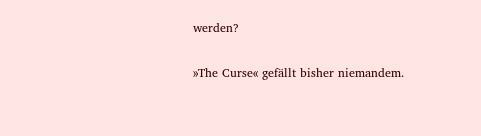werden?


»The Curse« gefällt bisher niemandem.